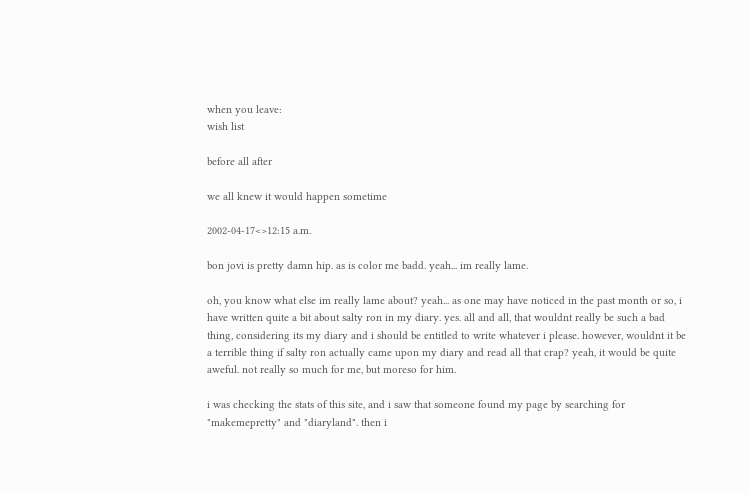when you leave:
wish list

before all after

we all knew it would happen sometime

2002-04-17<>12:15 a.m.

bon jovi is pretty damn hip. as is color me badd. yeah... im really lame.

oh, you know what else im really lame about? yeah... as one may have noticed in the past month or so, i have written quite a bit about salty ron in my diary. yes. all and all, that wouldnt really be such a bad thing, considering its my diary and i should be entitled to write whatever i please. however, wouldnt it be a terrible thing if salty ron actually came upon my diary and read all that crap? yeah, it would be quite aweful. not really so much for me, but moreso for him.

i was checking the stats of this site, and i saw that someone found my page by searching for "makemepretty" and "diaryland". then i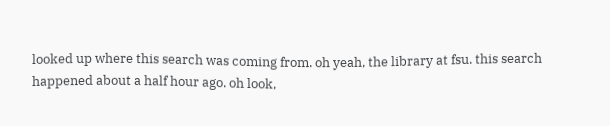looked up where this search was coming from. oh yeah, the library at fsu. this search happened about a half hour ago. oh look,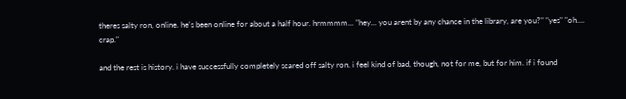theres salty ron, online. he's been online for about a half hour. hrmmmm... "hey... you arent by any chance in the library, are you?" "yes" "oh.... crap."

and the rest is history. i have successfully completely scared off salty ron. i feel kind of bad, though, not for me, but for him. if i found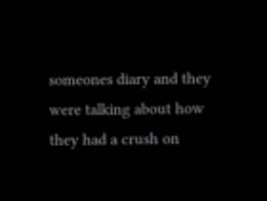someones diary and they were talking about how they had a crush on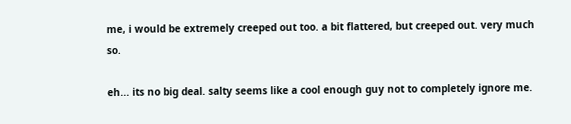me, i would be extremely creeped out too. a bit flattered, but creeped out. very much so.

eh... its no big deal. salty seems like a cool enough guy not to completely ignore me.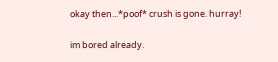okay then...*poof* crush is gone. hurray!

im bored already.